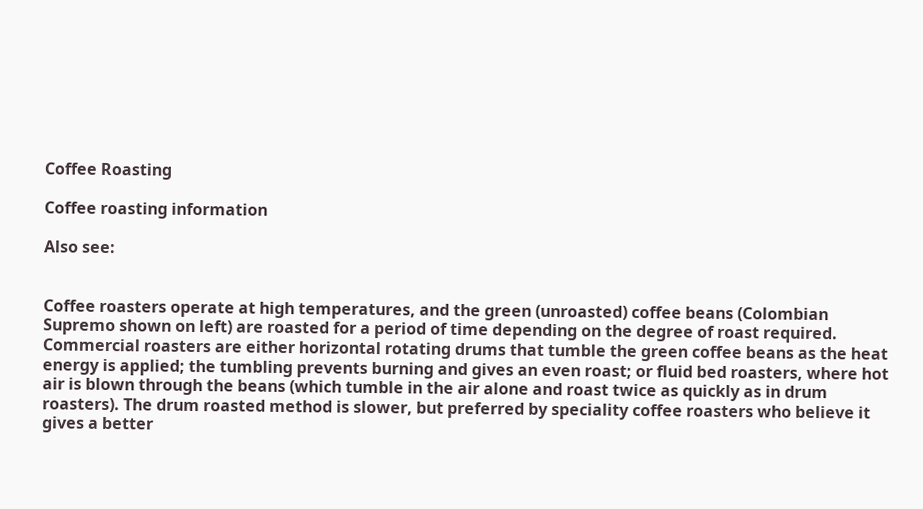Coffee Roasting

Coffee roasting information

Also see:


Coffee roasters operate at high temperatures, and the green (unroasted) coffee beans (Colombian Supremo shown on left) are roasted for a period of time depending on the degree of roast required. Commercial roasters are either horizontal rotating drums that tumble the green coffee beans as the heat energy is applied; the tumbling prevents burning and gives an even roast; or fluid bed roasters, where hot air is blown through the beans (which tumble in the air alone and roast twice as quickly as in drum roasters). The drum roasted method is slower, but preferred by speciality coffee roasters who believe it gives a better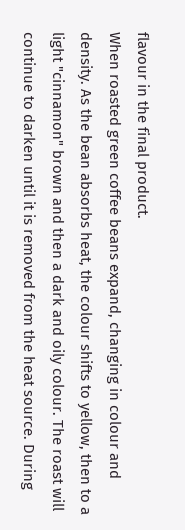flavour in the final product.
When roasted green coffee beans expand, changing in colour and density. As the bean absorbs heat, the colour shifts to yellow, then to a light "cinnamon" brown and then a dark and oily colour. The roast will continue to darken until it is removed from the heat source. During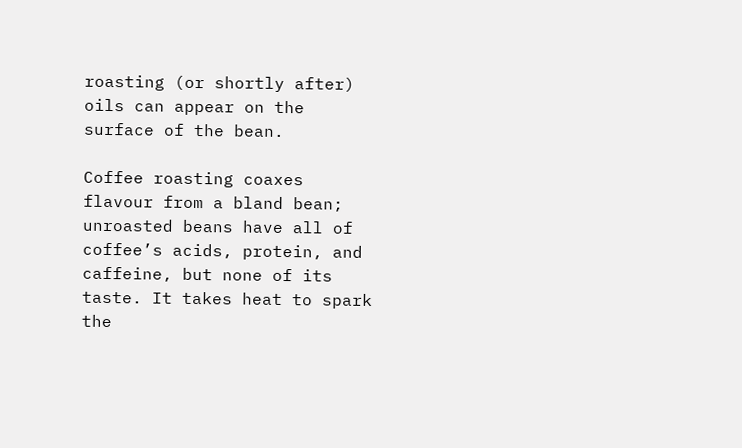roasting (or shortly after) oils can appear on the surface of the bean.

Coffee roasting coaxes flavour from a bland bean; unroasted beans have all of coffee’s acids, protein, and caffeine, but none of its taste. It takes heat to spark the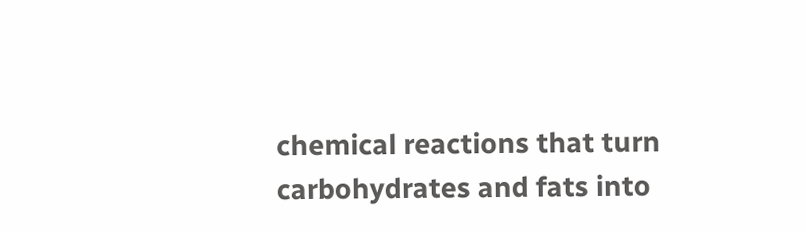chemical reactions that turn carbohydrates and fats into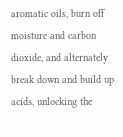aromatic oils, burn off moisture and carbon dioxide, and alternately break down and build up acids, unlocking the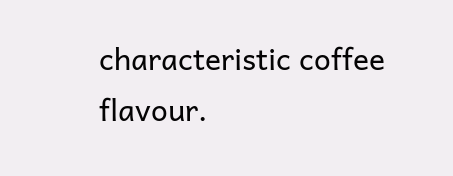characteristic coffee flavour.